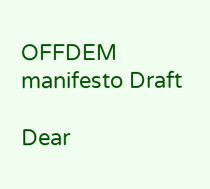OFFDEM manifesto Draft

Dear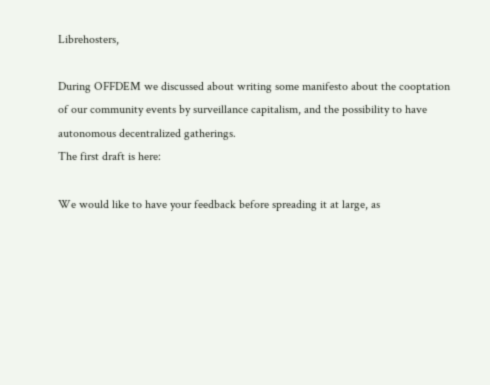Librehosters,

During OFFDEM we discussed about writing some manifesto about the cooptation of our community events by surveillance capitalism, and the possibility to have autonomous decentralized gatherings.
The first draft is here:

We would like to have your feedback before spreading it at large, as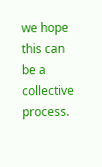we hope this can be a collective process.